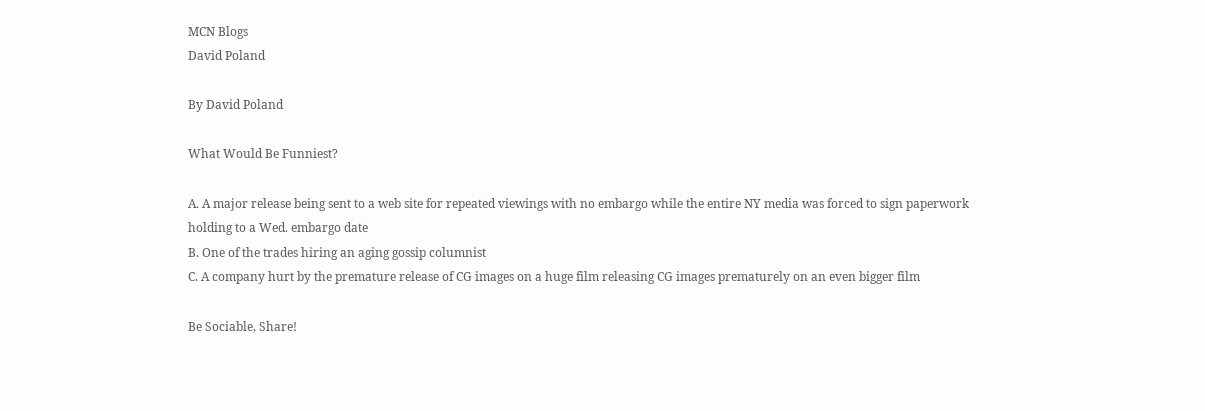MCN Blogs
David Poland

By David Poland

What Would Be Funniest?

A. A major release being sent to a web site for repeated viewings with no embargo while the entire NY media was forced to sign paperwork holding to a Wed. embargo date
B. One of the trades hiring an aging gossip columnist
C. A company hurt by the premature release of CG images on a huge film releasing CG images prematurely on an even bigger film

Be Sociable, Share!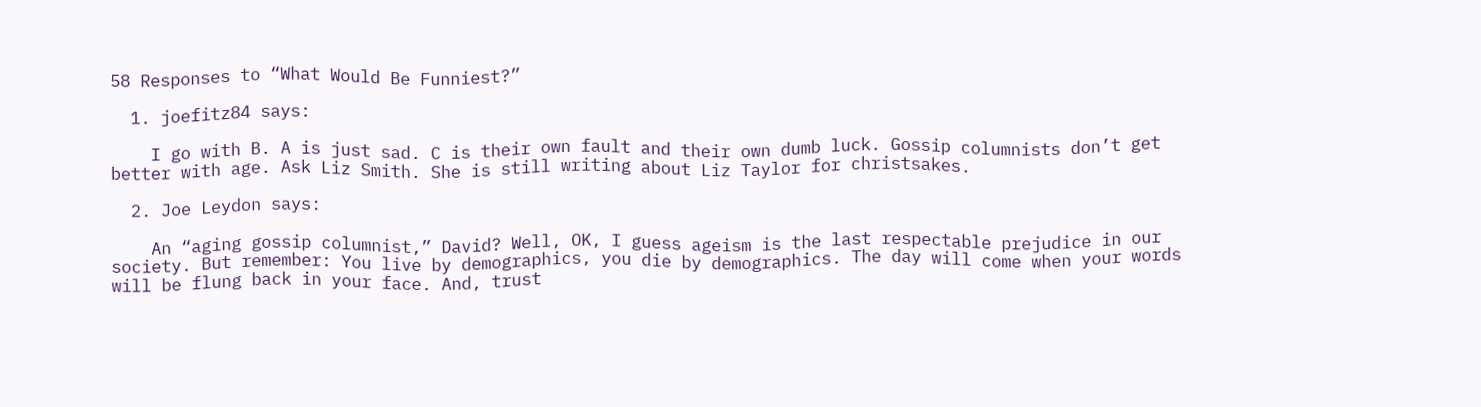58 Responses to “What Would Be Funniest?”

  1. joefitz84 says:

    I go with B. A is just sad. C is their own fault and their own dumb luck. Gossip columnists don’t get better with age. Ask Liz Smith. She is still writing about Liz Taylor for christsakes.

  2. Joe Leydon says:

    An “aging gossip columnist,” David? Well, OK, I guess ageism is the last respectable prejudice in our society. But remember: You live by demographics, you die by demographics. The day will come when your words will be flung back in your face. And, trust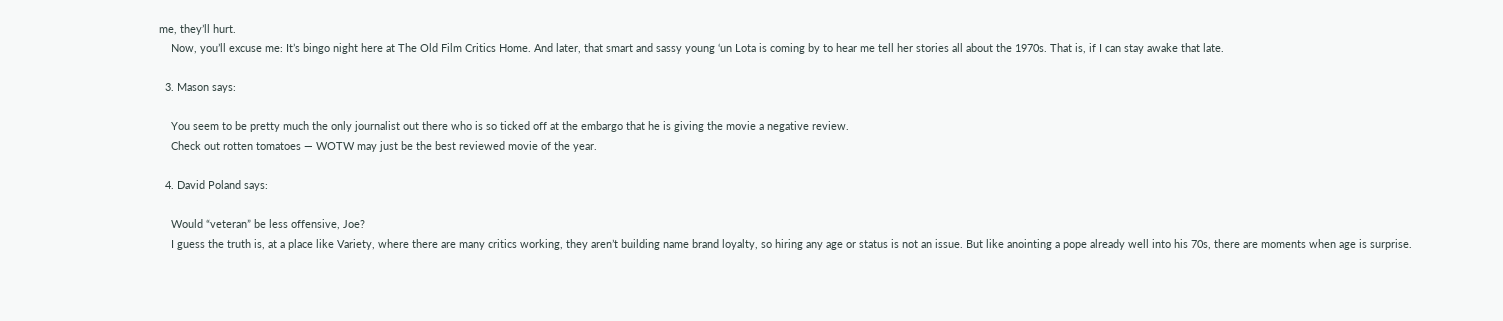me, they’ll hurt.
    Now, you’ll excuse me: It’s bingo night here at The Old Film Critics Home. And later, that smart and sassy young ‘un Lota is coming by to hear me tell her stories all about the 1970s. That is, if I can stay awake that late.

  3. Mason says:

    You seem to be pretty much the only journalist out there who is so ticked off at the embargo that he is giving the movie a negative review.
    Check out rotten tomatoes — WOTW may just be the best reviewed movie of the year.

  4. David Poland says:

    Would “veteran” be less offensive, Joe?
    I guess the truth is, at a place like Variety, where there are many critics working, they aren’t building name brand loyalty, so hiring any age or status is not an issue. But like anointing a pope already well into his 70s, there are moments when age is surprise.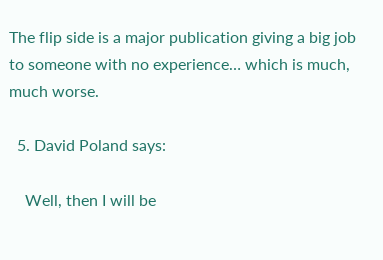The flip side is a major publication giving a big job to someone with no experience… which is much, much worse.

  5. David Poland says:

    Well, then I will be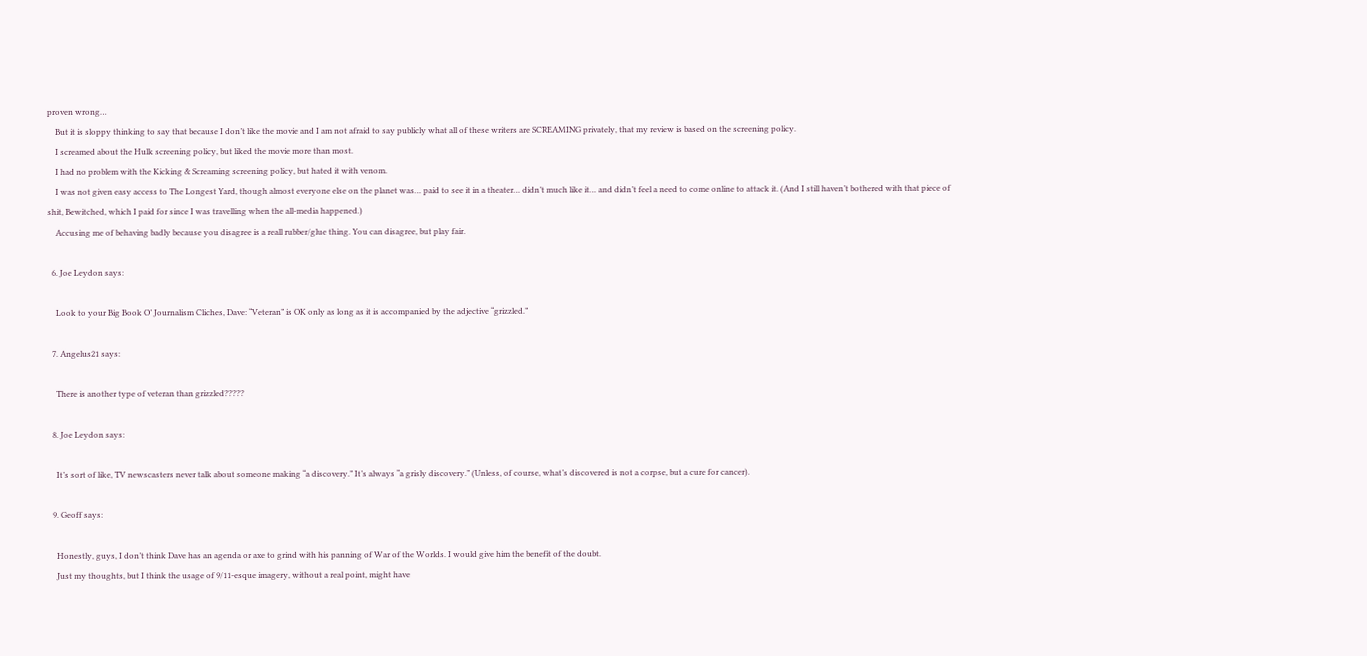proven wrong…
    But it is sloppy thinking to say that because I don’t like the movie and I am not afraid to say publicly what all of these writers are SCREAMING privately, that my review is based on the screening policy.
    I screamed about the Hulk screening policy, but liked the movie more than most.
    I had no problem with the Kicking & Screaming screening policy, but hated it with venom.
    I was not given easy access to The Longest Yard, though almost everyone else on the planet was… paid to see it in a theater… didn’t much like it… and didn’t feel a need to come online to attack it. (And I still haven’t bothered with that piece of shit, Bewitched, which I paid for since I was travelling when the all-media happened.)
    Accusing me of behaving badly because you disagree is a reall rubber/glue thing. You can disagree, but play fair.

  6. Joe Leydon says:

    Look to your Big Book O’ Journalism Cliches, Dave: “Veteran” is OK only as long as it is accompanied by the adjective “grizzled.”

  7. Angelus21 says:

    There is another type of veteran than grizzled?????

  8. Joe Leydon says:

    It’s sort of like, TV newscasters never talk about someone making “a discovery.” It’s always “a grisly discovery.” (Unless, of course, what’s discovered is not a corpse, but a cure for cancer).

  9. Geoff says:

    Honestly, guys, I don’t think Dave has an agenda or axe to grind with his panning of War of the Worlds. I would give him the benefit of the doubt.
    Just my thoughts, but I think the usage of 9/11-esque imagery, without a real point, might have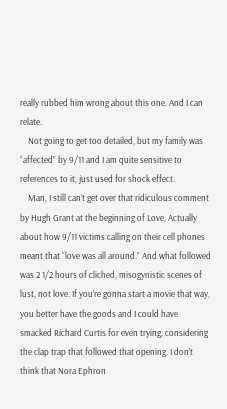really rubbed him wrong about this one. And I can relate.
    Not going to get too detailed, but my family was “affected” by 9/11 and I am quite sensitive to references to it, just used for shock effect.
    Man, I still can’t get over that ridiculous comment by Hugh Grant at the beginning of Love, Actually about how 9/11 victims calling on their cell phones meant that “love was all around.” And what followed was 2 1/2 hours of cliched, misogynistic scenes of lust, not love. If you’re gonna start a movie that way, you better have the goods and I could have smacked Richard Curtis for even trying, considering the clap trap that followed that opening. I don’t think that Nora Ephron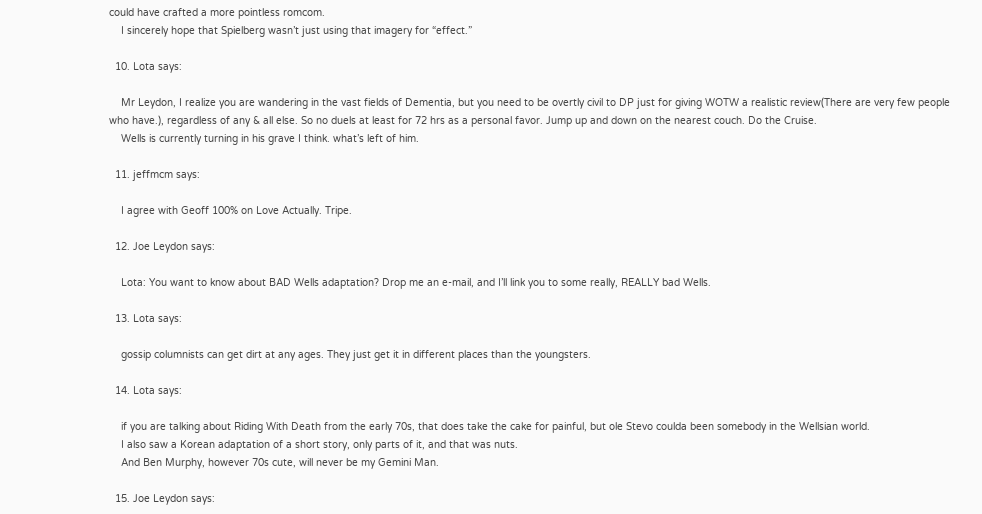could have crafted a more pointless romcom.
    I sincerely hope that Spielberg wasn’t just using that imagery for “effect.”

  10. Lota says:

    Mr Leydon, I realize you are wandering in the vast fields of Dementia, but you need to be overtly civil to DP just for giving WOTW a realistic review(There are very few people who have.), regardless of any & all else. So no duels at least for 72 hrs as a personal favor. Jump up and down on the nearest couch. Do the Cruise.
    Wells is currently turning in his grave I think. what’s left of him.

  11. jeffmcm says:

    I agree with Geoff 100% on Love Actually. Tripe.

  12. Joe Leydon says:

    Lota: You want to know about BAD Wells adaptation? Drop me an e-mail, and I’ll link you to some really, REALLY bad Wells.

  13. Lota says:

    gossip columnists can get dirt at any ages. They just get it in different places than the youngsters.

  14. Lota says:

    if you are talking about Riding With Death from the early 70s, that does take the cake for painful, but ole Stevo coulda been somebody in the Wellsian world.
    I also saw a Korean adaptation of a short story, only parts of it, and that was nuts.
    And Ben Murphy, however 70s cute, will never be my Gemini Man.

  15. Joe Leydon says: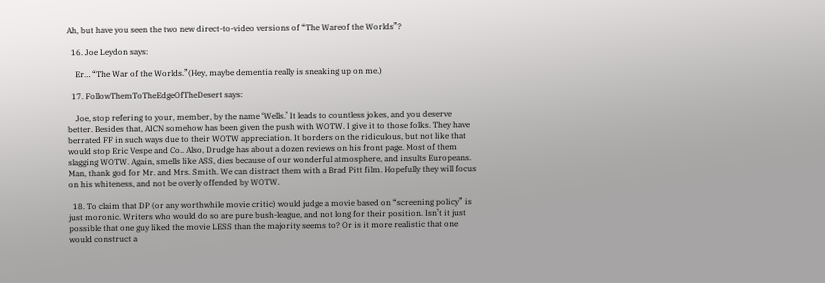Ah, but have you seen the two new direct-to-video versions of “The Wareof the Worlds”?

  16. Joe Leydon says:

    Er… “The War of the Worlds.”(Hey, maybe dementia really is sneaking up on me.)

  17. FollowThemToTheEdgeOfTheDesert says:

    Joe, stop refering to your, member, by the name ‘Wells.’ It leads to countless jokes, and you deserve better. Besides that, AICN somehow has been given the push with WOTW. I give it to those folks. They have berrated FF in such ways due to their WOTW appreciation. It borders on the ridiculous, but not like that would stop Eric Vespe and Co.. Also, Drudge has about a dozen reviews on his front page. Most of them slagging WOTW. Again, smells like ASS, dies because of our wonderful atmosphere, and insults Europeans. Man, thank god for Mr. and Mrs. Smith. We can distract them with a Brad Pitt film. Hopefully they will focus on his whiteness, and not be overly offended by WOTW.

  18. To claim that DP (or any worthwhile movie critic) would judge a movie based on “screening policy” is just moronic. Writers who would do so are pure bush-league, and not long for their position. Isn’t it just possible that one guy liked the movie LESS than the majority seems to? Or is it more realistic that one would construct a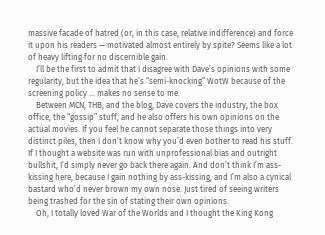massive facade of hatred (or, in this case, relative indifference) and force it upon his readers — motivated almost entirely by spite? Seems like a lot of heavy lifting for no discernible gain.
    I’ll be the first to admit that I disagree with Dave’s opinions with some regularity, but the idea that he’s “semi-knocking” WotW because of the screening policy … makes no sense to me.
    Between MCN, THB, and the blog, Dave covers the industry, the box office, the “gossip” stuff, and he also offers his own opinions on the actual movies. If you feel he cannot separate those things into very distinct piles, then I don’t know why you’d even bother to read his stuff. If I thought a website was run with unprofessional bias and outright bullshit, I’d simply never go back there again. And don’t think I’m ass-kissing here, because I gain nothing by ass-kissing, and I’m also a cynical bastard who’d never brown my own nose. Just tired of seeing writers being trashed for the sin of stating their own opinions.
    Oh, I totally loved War of the Worlds and I thought the King Kong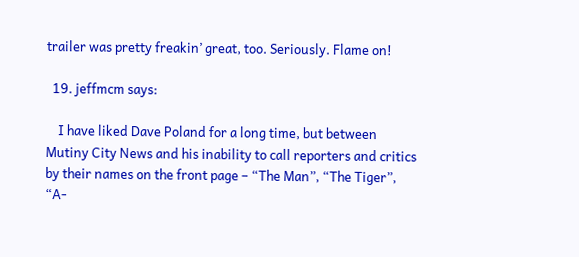trailer was pretty freakin’ great, too. Seriously. Flame on!

  19. jeffmcm says:

    I have liked Dave Poland for a long time, but between Mutiny City News and his inability to call reporters and critics by their names on the front page – “The Man”, “The Tiger”, “A-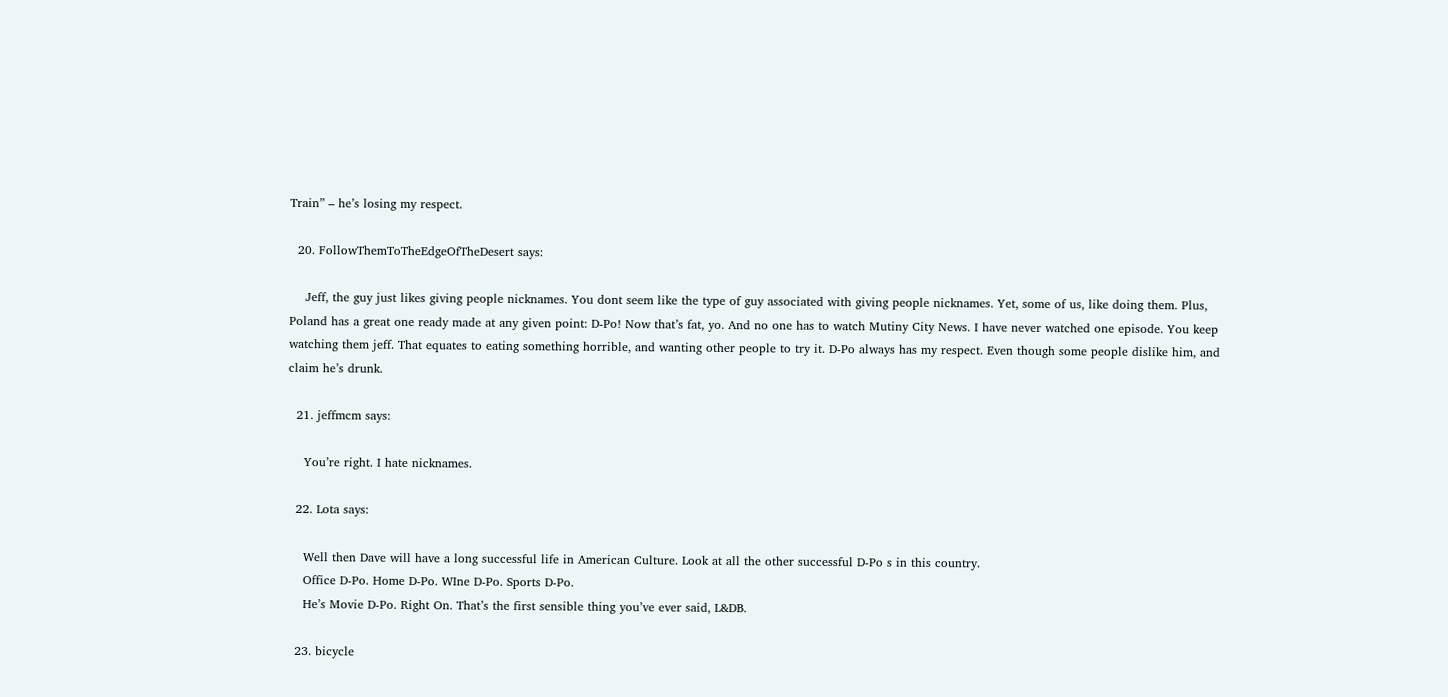Train” – he’s losing my respect.

  20. FollowThemToTheEdgeOfTheDesert says:

    Jeff, the guy just likes giving people nicknames. You dont seem like the type of guy associated with giving people nicknames. Yet, some of us, like doing them. Plus, Poland has a great one ready made at any given point: D-Po! Now that’s fat, yo. And no one has to watch Mutiny City News. I have never watched one episode. You keep watching them jeff. That equates to eating something horrible, and wanting other people to try it. D-Po always has my respect. Even though some people dislike him, and claim he’s drunk.

  21. jeffmcm says:

    You’re right. I hate nicknames.

  22. Lota says:

    Well then Dave will have a long successful life in American Culture. Look at all the other successful D-Po s in this country.
    Office D-Po. Home D-Po. WIne D-Po. Sports D-Po.
    He’s Movie D-Po. Right On. That’s the first sensible thing you’ve ever said, L&DB.

  23. bicycle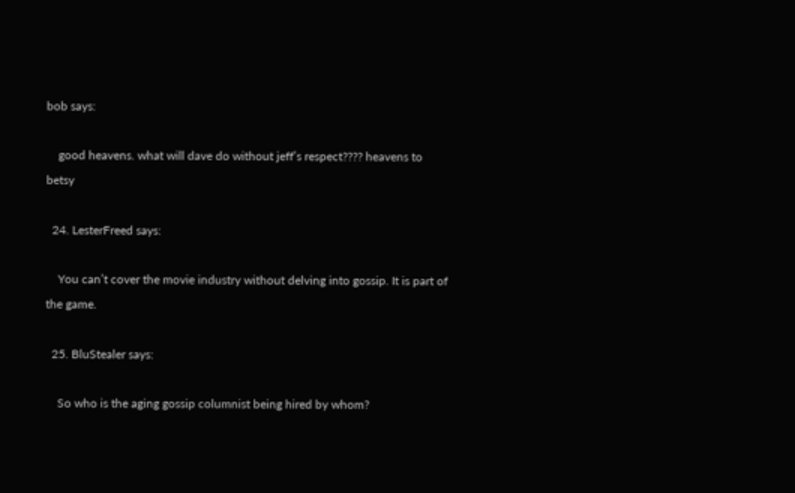bob says:

    good heavens. what will dave do without jeff’s respect???? heavens to betsy

  24. LesterFreed says:

    You can’t cover the movie industry without delving into gossip. It is part of the game.

  25. BluStealer says:

    So who is the aging gossip columnist being hired by whom?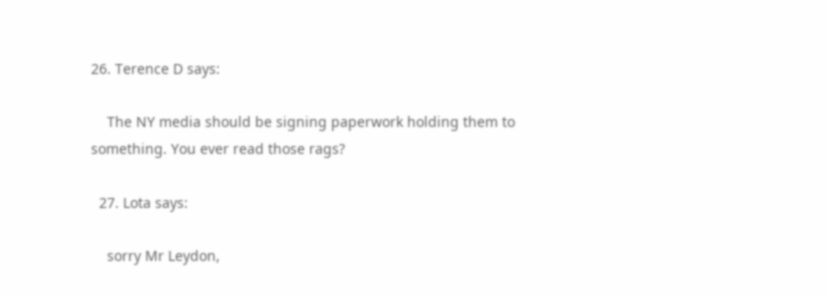26. Terence D says:

    The NY media should be signing paperwork holding them to something. You ever read those rags?

  27. Lota says:

    sorry Mr Leydon,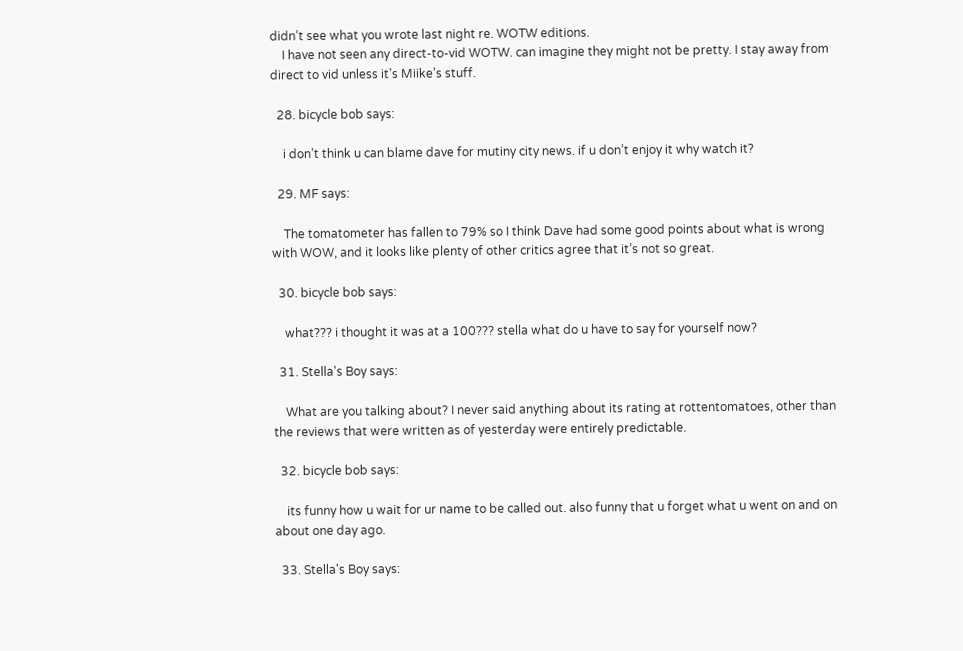didn’t see what you wrote last night re. WOTW editions.
    I have not seen any direct-to-vid WOTW. can imagine they might not be pretty. I stay away from direct to vid unless it’s Miike’s stuff.

  28. bicycle bob says:

    i don’t think u can blame dave for mutiny city news. if u don’t enjoy it why watch it?

  29. MF says:

    The tomatometer has fallen to 79% so I think Dave had some good points about what is wrong with WOW, and it looks like plenty of other critics agree that it’s not so great.

  30. bicycle bob says:

    what??? i thought it was at a 100??? stella what do u have to say for yourself now?

  31. Stella's Boy says:

    What are you talking about? I never said anything about its rating at rottentomatoes, other than the reviews that were written as of yesterday were entirely predictable.

  32. bicycle bob says:

    its funny how u wait for ur name to be called out. also funny that u forget what u went on and on about one day ago.

  33. Stella's Boy says: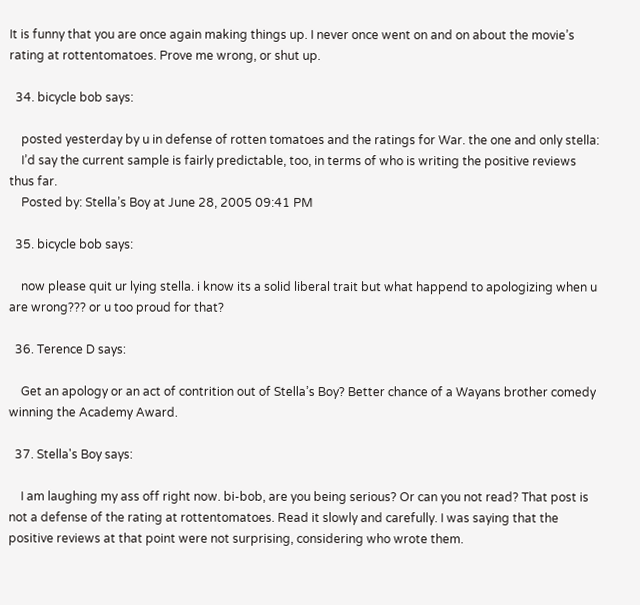It is funny that you are once again making things up. I never once went on and on about the movie’s rating at rottentomatoes. Prove me wrong, or shut up.

  34. bicycle bob says:

    posted yesterday by u in defense of rotten tomatoes and the ratings for War. the one and only stella:
    I’d say the current sample is fairly predictable, too, in terms of who is writing the positive reviews thus far.
    Posted by: Stella’s Boy at June 28, 2005 09:41 PM

  35. bicycle bob says:

    now please quit ur lying stella. i know its a solid liberal trait but what happend to apologizing when u are wrong??? or u too proud for that?

  36. Terence D says:

    Get an apology or an act of contrition out of Stella’s Boy? Better chance of a Wayans brother comedy winning the Academy Award.

  37. Stella's Boy says:

    I am laughing my ass off right now. bi-bob, are you being serious? Or can you not read? That post is not a defense of the rating at rottentomatoes. Read it slowly and carefully. I was saying that the positive reviews at that point were not surprising, considering who wrote them.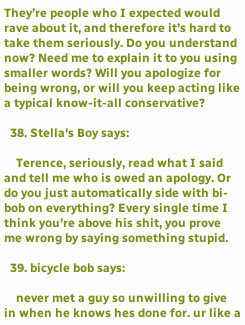They’re people who I expected would rave about it, and therefore it’s hard to take them seriously. Do you understand now? Need me to explain it to you using smaller words? Will you apologize for being wrong, or will you keep acting like a typical know-it-all conservative?

  38. Stella's Boy says:

    Terence, seriously, read what I said and tell me who is owed an apology. Or do you just automatically side with bi-bob on everything? Every single time I think you’re above his shit, you prove me wrong by saying something stupid.

  39. bicycle bob says:

    never met a guy so unwilling to give in when he knows hes done for. ur like a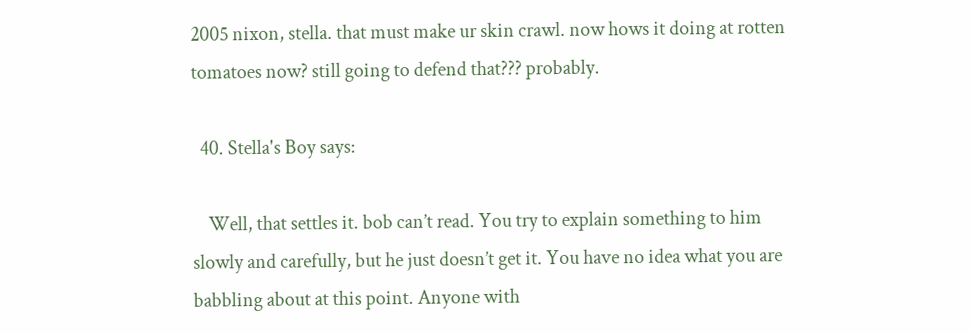2005 nixon, stella. that must make ur skin crawl. now hows it doing at rotten tomatoes now? still going to defend that??? probably.

  40. Stella's Boy says:

    Well, that settles it. bob can’t read. You try to explain something to him slowly and carefully, but he just doesn’t get it. You have no idea what you are babbling about at this point. Anyone with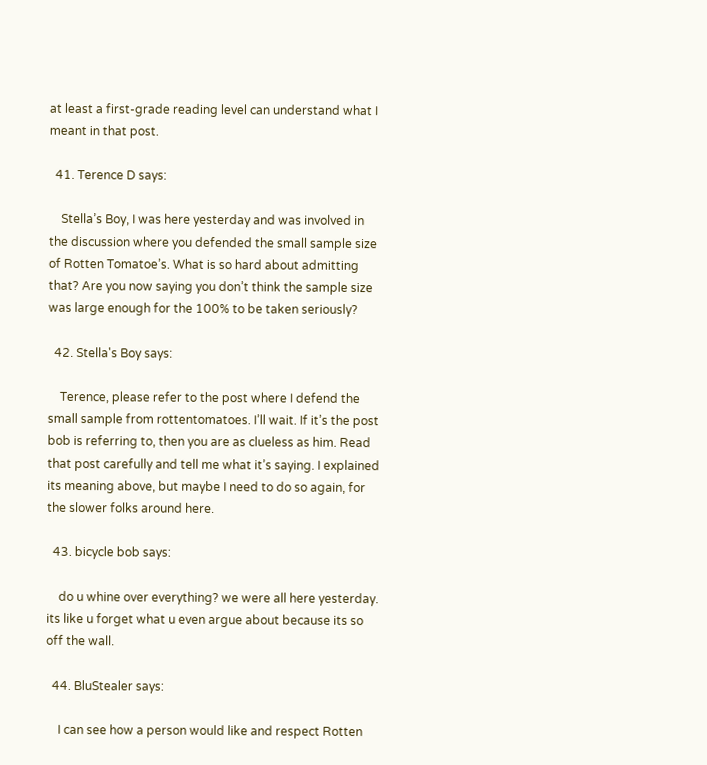at least a first-grade reading level can understand what I meant in that post.

  41. Terence D says:

    Stella’s Boy, I was here yesterday and was involved in the discussion where you defended the small sample size of Rotten Tomatoe’s. What is so hard about admitting that? Are you now saying you don’t think the sample size was large enough for the 100% to be taken seriously?

  42. Stella's Boy says:

    Terence, please refer to the post where I defend the small sample from rottentomatoes. I’ll wait. If it’s the post bob is referring to, then you are as clueless as him. Read that post carefully and tell me what it’s saying. I explained its meaning above, but maybe I need to do so again, for the slower folks around here.

  43. bicycle bob says:

    do u whine over everything? we were all here yesterday. its like u forget what u even argue about because its so off the wall.

  44. BluStealer says:

    I can see how a person would like and respect Rotten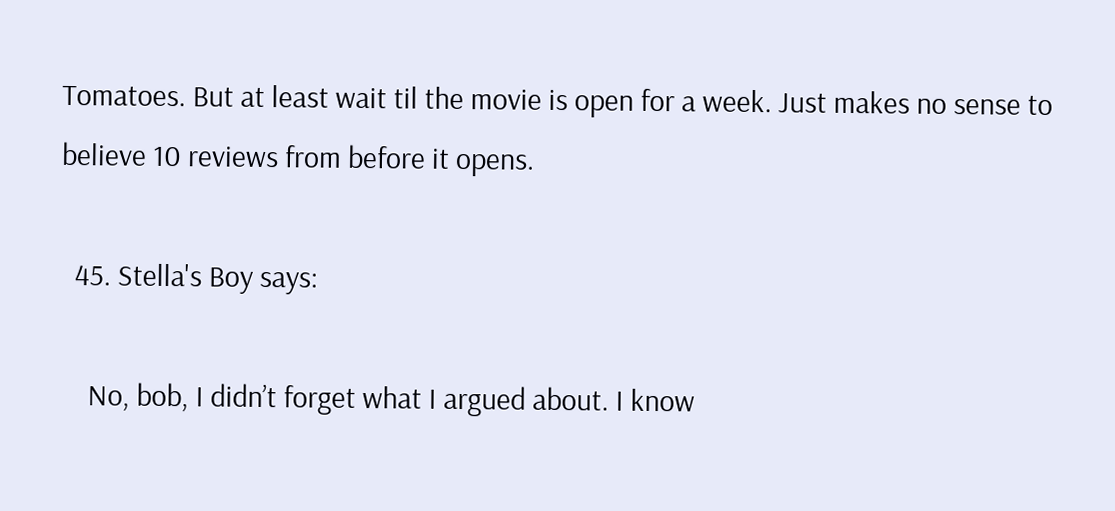Tomatoes. But at least wait til the movie is open for a week. Just makes no sense to believe 10 reviews from before it opens.

  45. Stella's Boy says:

    No, bob, I didn’t forget what I argued about. I know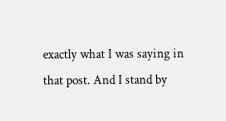exactly what I was saying in that post. And I stand by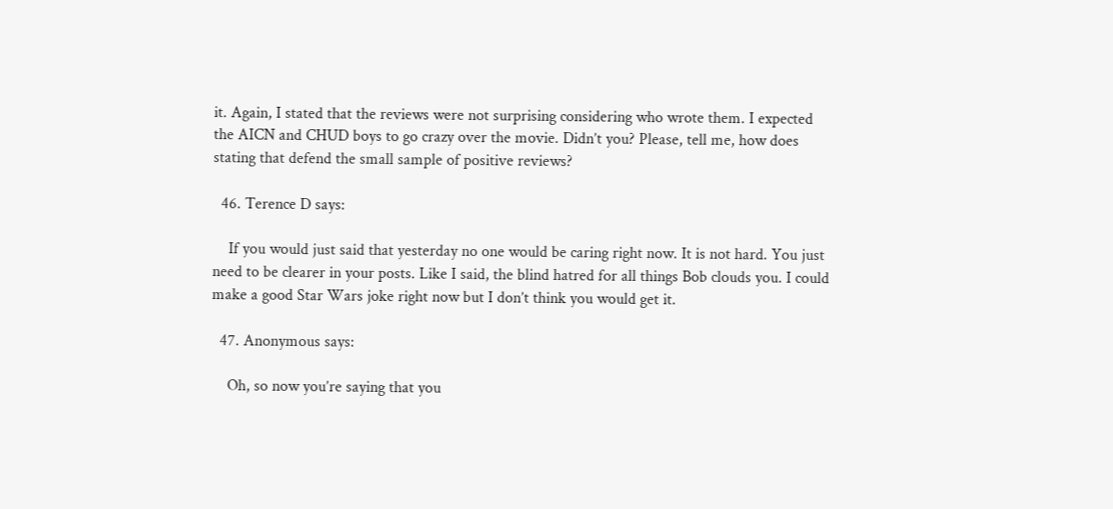it. Again, I stated that the reviews were not surprising considering who wrote them. I expected the AICN and CHUD boys to go crazy over the movie. Didn’t you? Please, tell me, how does stating that defend the small sample of positive reviews?

  46. Terence D says:

    If you would just said that yesterday no one would be caring right now. It is not hard. You just need to be clearer in your posts. Like I said, the blind hatred for all things Bob clouds you. I could make a good Star Wars joke right now but I don’t think you would get it.

  47. Anonymous says:

    Oh, so now you’re saying that you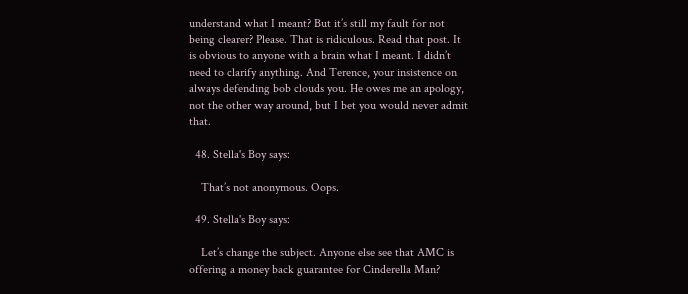understand what I meant? But it’s still my fault for not being clearer? Please. That is ridiculous. Read that post. It is obvious to anyone with a brain what I meant. I didn’t need to clarify anything. And Terence, your insistence on always defending bob clouds you. He owes me an apology, not the other way around, but I bet you would never admit that.

  48. Stella's Boy says:

    That’s not anonymous. Oops.

  49. Stella's Boy says:

    Let’s change the subject. Anyone else see that AMC is offering a money back guarantee for Cinderella Man?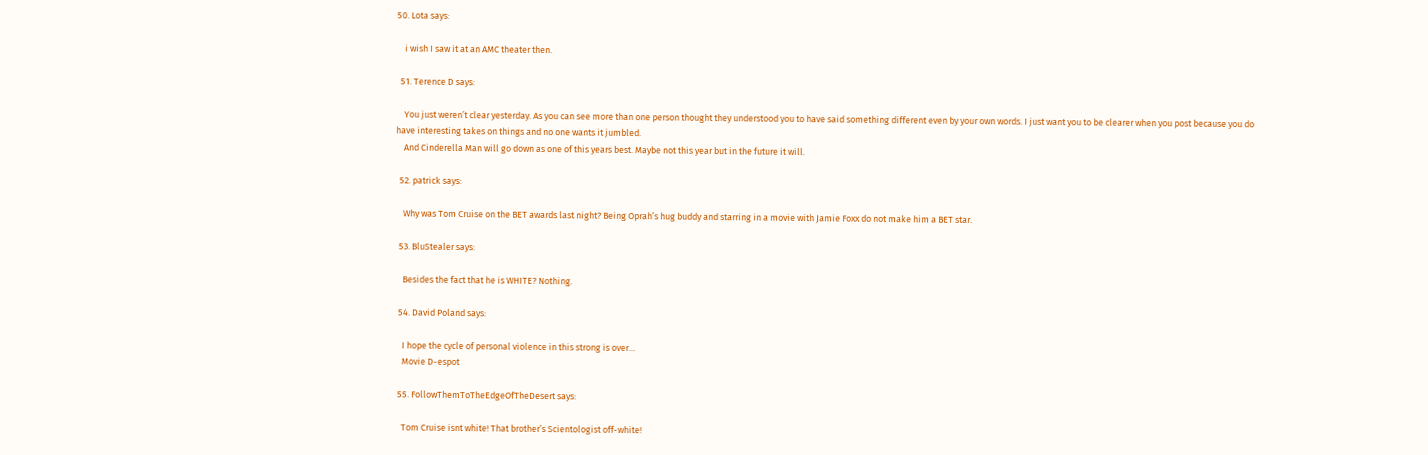50. Lota says:

    i wish I saw it at an AMC theater then.

  51. Terence D says:

    You just weren’t clear yesterday. As you can see more than one person thought they understood you to have said something different even by your own words. I just want you to be clearer when you post because you do have interesting takes on things and no one wants it jumbled.
    And Cinderella Man will go down as one of this years best. Maybe not this year but in the future it will.

  52. patrick says:

    Why was Tom Cruise on the BET awards last night? Being Oprah’s hug buddy and starring in a movie with Jamie Foxx do not make him a BET star.

  53. BluStealer says:

    Besides the fact that he is WHITE? Nothing.

  54. David Poland says:

    I hope the cycle of personal violence in this strong is over…
    Movie D-espot

  55. FollowThemToTheEdgeOfTheDesert says:

    Tom Cruise isnt white! That brother’s Scientologist off-white!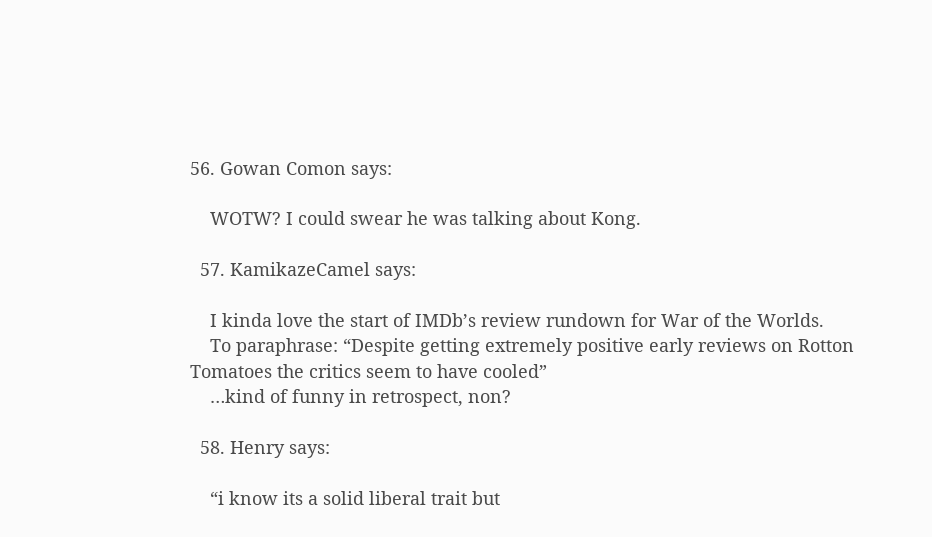56. Gowan Comon says:

    WOTW? I could swear he was talking about Kong.

  57. KamikazeCamel says:

    I kinda love the start of IMDb’s review rundown for War of the Worlds.
    To paraphrase: “Despite getting extremely positive early reviews on Rotton Tomatoes the critics seem to have cooled”
    …kind of funny in retrospect, non?

  58. Henry says:

    “i know its a solid liberal trait but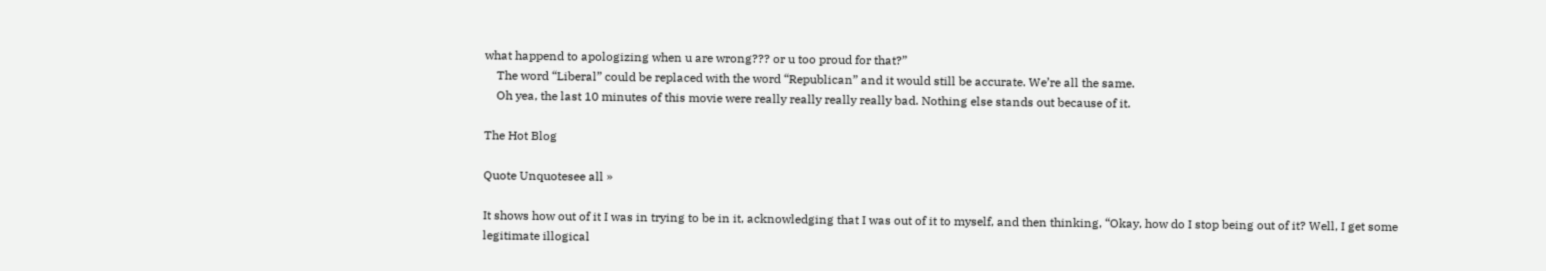what happend to apologizing when u are wrong??? or u too proud for that?”
    The word “Liberal” could be replaced with the word “Republican” and it would still be accurate. We’re all the same.
    Oh yea, the last 10 minutes of this movie were really really really really bad. Nothing else stands out because of it.

The Hot Blog

Quote Unquotesee all »

It shows how out of it I was in trying to be in it, acknowledging that I was out of it to myself, and then thinking, “Okay, how do I stop being out of it? Well, I get some legitimate illogical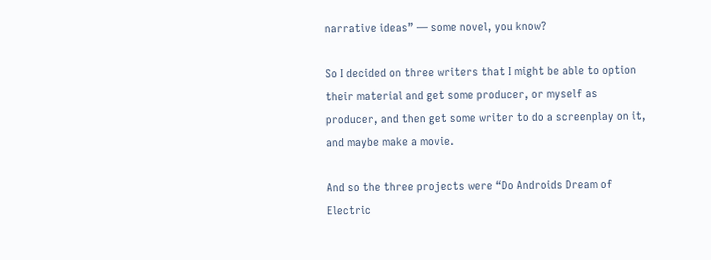narrative ideas” — some novel, you know?

So I decided on three writers that I might be able to option their material and get some producer, or myself as producer, and then get some writer to do a screenplay on it, and maybe make a movie.

And so the three projects were “Do Androids Dream of Electric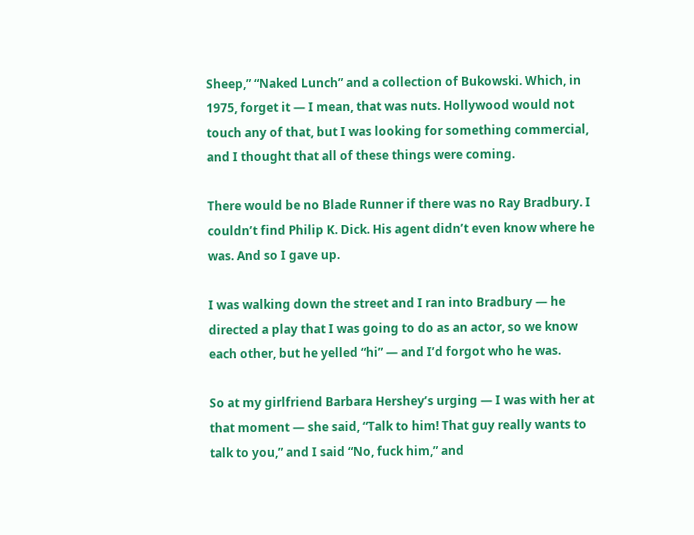Sheep,” “Naked Lunch” and a collection of Bukowski. Which, in 1975, forget it — I mean, that was nuts. Hollywood would not touch any of that, but I was looking for something commercial, and I thought that all of these things were coming.

There would be no Blade Runner if there was no Ray Bradbury. I couldn’t find Philip K. Dick. His agent didn’t even know where he was. And so I gave up.

I was walking down the street and I ran into Bradbury — he directed a play that I was going to do as an actor, so we know each other, but he yelled “hi” — and I’d forgot who he was.

So at my girlfriend Barbara Hershey’s urging — I was with her at that moment — she said, “Talk to him! That guy really wants to talk to you,” and I said “No, fuck him,” and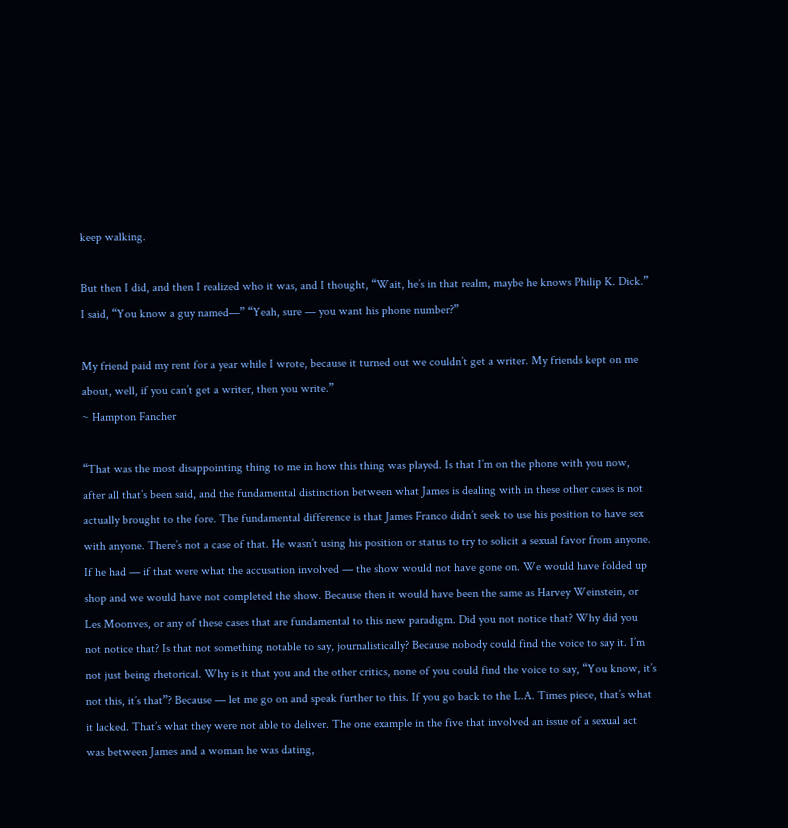keep walking.

But then I did, and then I realized who it was, and I thought, “Wait, he’s in that realm, maybe he knows Philip K. Dick.” I said, “You know a guy named—” “Yeah, sure — you want his phone number?”

My friend paid my rent for a year while I wrote, because it turned out we couldn’t get a writer. My friends kept on me about, well, if you can’t get a writer, then you write.”
~ Hampton Fancher

“That was the most disappointing thing to me in how this thing was played. Is that I’m on the phone with you now, after all that’s been said, and the fundamental distinction between what James is dealing with in these other cases is not actually brought to the fore. The fundamental difference is that James Franco didn’t seek to use his position to have sex with anyone. There’s not a case of that. He wasn’t using his position or status to try to solicit a sexual favor from anyone. If he had — if that were what the accusation involved — the show would not have gone on. We would have folded up shop and we would have not completed the show. Because then it would have been the same as Harvey Weinstein, or Les Moonves, or any of these cases that are fundamental to this new paradigm. Did you not notice that? Why did you not notice that? Is that not something notable to say, journalistically? Because nobody could find the voice to say it. I’m not just being rhetorical. Why is it that you and the other critics, none of you could find the voice to say, “You know, it’s not this, it’s that”? Because — let me go on and speak further to this. If you go back to the L.A. Times piece, that’s what it lacked. That’s what they were not able to deliver. The one example in the five that involved an issue of a sexual act was between James and a woman he was dating,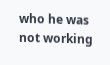who he was not working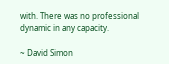with. There was no professional dynamic in any capacity.

~ David Simon